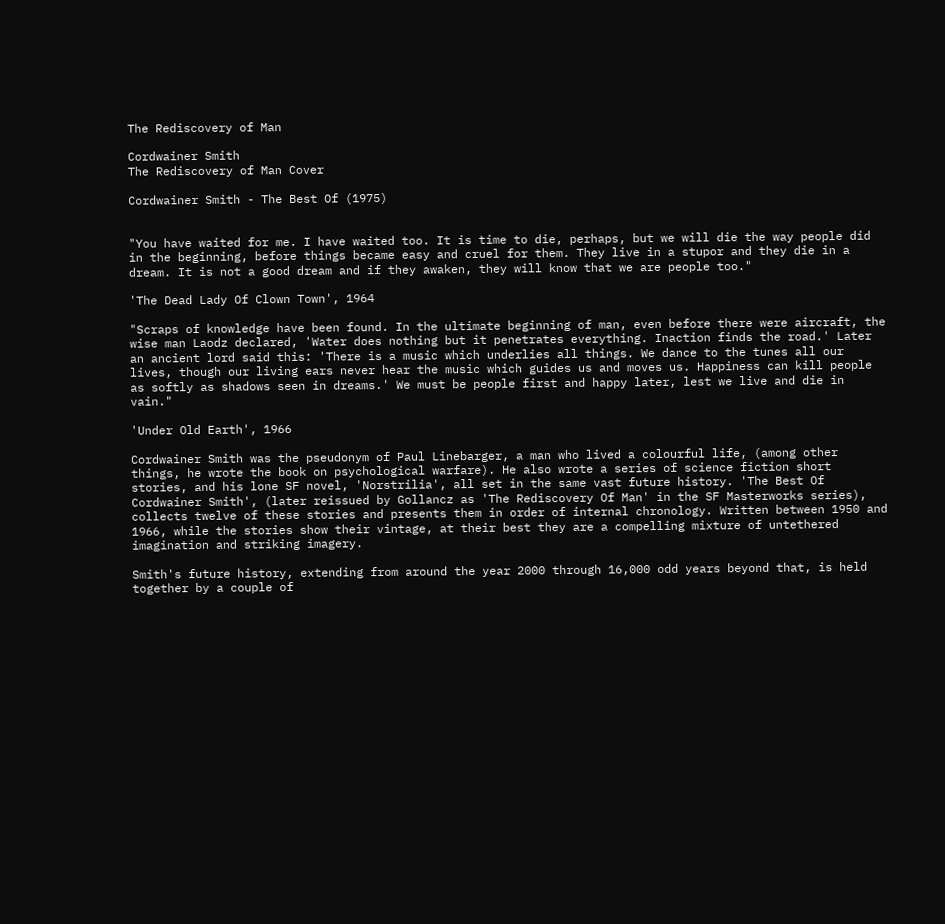The Rediscovery of Man

Cordwainer Smith
The Rediscovery of Man Cover

Cordwainer Smith - The Best Of (1975)


"You have waited for me. I have waited too. It is time to die, perhaps, but we will die the way people did in the beginning, before things became easy and cruel for them. They live in a stupor and they die in a dream. It is not a good dream and if they awaken, they will know that we are people too."

'The Dead Lady Of Clown Town', 1964

"Scraps of knowledge have been found. In the ultimate beginning of man, even before there were aircraft, the wise man Laodz declared, 'Water does nothing but it penetrates everything. Inaction finds the road.' Later an ancient lord said this: 'There is a music which underlies all things. We dance to the tunes all our lives, though our living ears never hear the music which guides us and moves us. Happiness can kill people as softly as shadows seen in dreams.' We must be people first and happy later, lest we live and die in vain."

'Under Old Earth', 1966

Cordwainer Smith was the pseudonym of Paul Linebarger, a man who lived a colourful life, (among other things, he wrote the book on psychological warfare). He also wrote a series of science fiction short stories, and his lone SF novel, 'Norstrilia', all set in the same vast future history. 'The Best Of Cordwainer Smith', (later reissued by Gollancz as 'The Rediscovery Of Man' in the SF Masterworks series), collects twelve of these stories and presents them in order of internal chronology. Written between 1950 and 1966, while the stories show their vintage, at their best they are a compelling mixture of untethered imagination and striking imagery.

Smith's future history, extending from around the year 2000 through 16,000 odd years beyond that, is held together by a couple of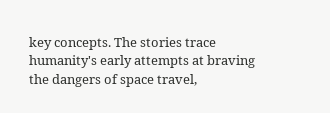key concepts. The stories trace humanity's early attempts at braving the dangers of space travel,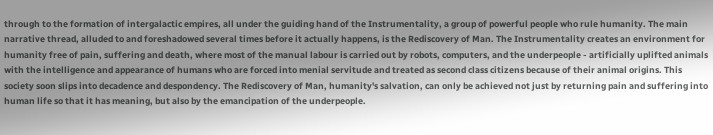through to the formation of intergalactic empires, all under the guiding hand of the Instrumentality, a group of powerful people who rule humanity. The main narrative thread, alluded to and foreshadowed several times before it actually happens, is the Rediscovery of Man. The Instrumentality creates an environment for humanity free of pain, suffering and death, where most of the manual labour is carried out by robots, computers, and the underpeople - artificially uplifted animals with the intelligence and appearance of humans who are forced into menial servitude and treated as second class citizens because of their animal origins. This society soon slips into decadence and despondency. The Rediscovery of Man, humanity's salvation, can only be achieved not just by returning pain and suffering into human life so that it has meaning, but also by the emancipation of the underpeople.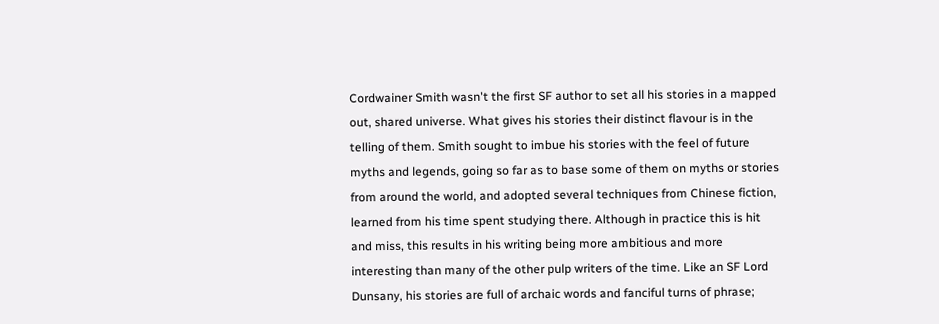Cordwainer Smith wasn't the first SF author to set all his stories in a mapped out, shared universe. What gives his stories their distinct flavour is in the telling of them. Smith sought to imbue his stories with the feel of future myths and legends, going so far as to base some of them on myths or stories from around the world, and adopted several techniques from Chinese fiction, learned from his time spent studying there. Although in practice this is hit and miss, this results in his writing being more ambitious and more interesting than many of the other pulp writers of the time. Like an SF Lord Dunsany, his stories are full of archaic words and fanciful turns of phrase;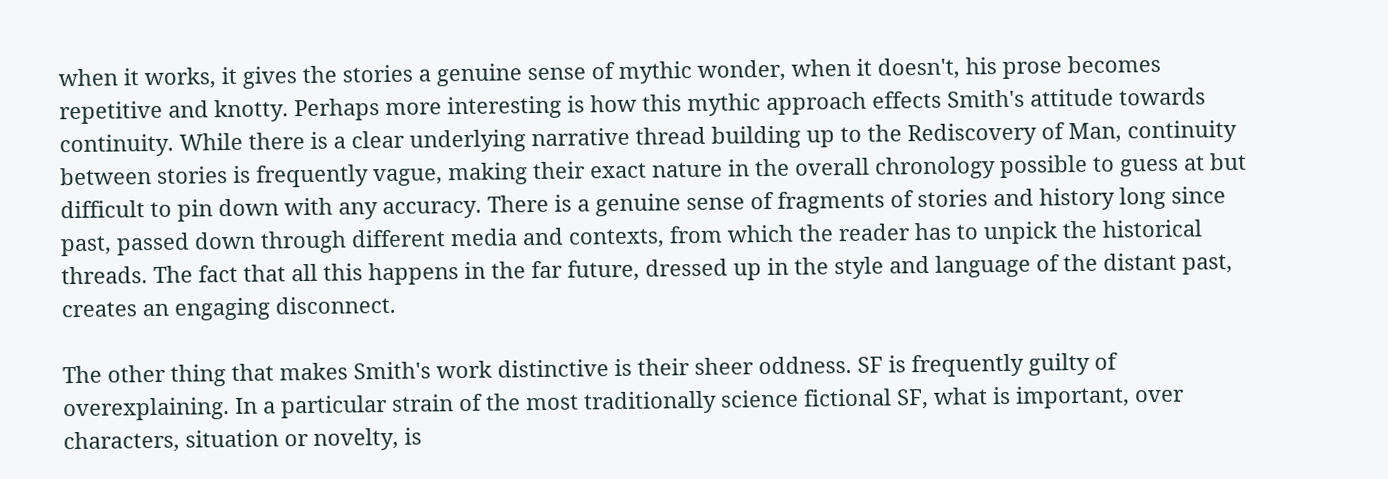when it works, it gives the stories a genuine sense of mythic wonder, when it doesn't, his prose becomes repetitive and knotty. Perhaps more interesting is how this mythic approach effects Smith's attitude towards continuity. While there is a clear underlying narrative thread building up to the Rediscovery of Man, continuity between stories is frequently vague, making their exact nature in the overall chronology possible to guess at but difficult to pin down with any accuracy. There is a genuine sense of fragments of stories and history long since past, passed down through different media and contexts, from which the reader has to unpick the historical threads. The fact that all this happens in the far future, dressed up in the style and language of the distant past, creates an engaging disconnect.

The other thing that makes Smith's work distinctive is their sheer oddness. SF is frequently guilty of overexplaining. In a particular strain of the most traditionally science fictional SF, what is important, over characters, situation or novelty, is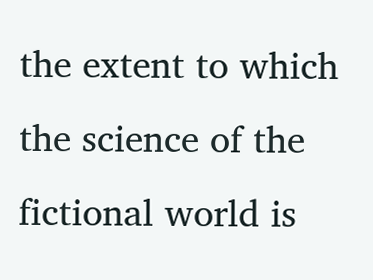the extent to which the science of the fictional world is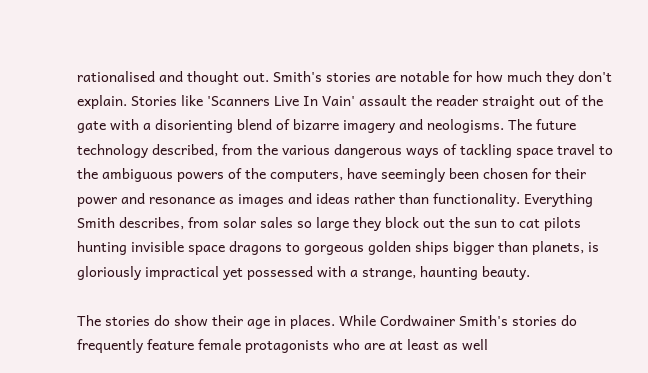rationalised and thought out. Smith's stories are notable for how much they don't explain. Stories like 'Scanners Live In Vain' assault the reader straight out of the gate with a disorienting blend of bizarre imagery and neologisms. The future technology described, from the various dangerous ways of tackling space travel to the ambiguous powers of the computers, have seemingly been chosen for their power and resonance as images and ideas rather than functionality. Everything Smith describes, from solar sales so large they block out the sun to cat pilots hunting invisible space dragons to gorgeous golden ships bigger than planets, is gloriously impractical yet possessed with a strange, haunting beauty.

The stories do show their age in places. While Cordwainer Smith's stories do frequently feature female protagonists who are at least as well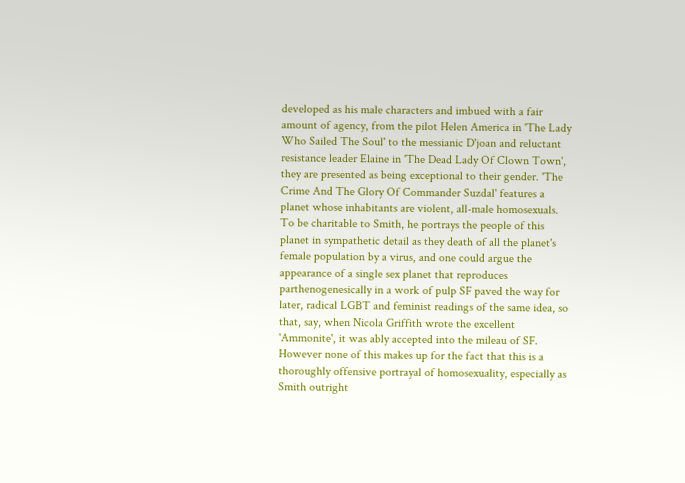developed as his male characters and imbued with a fair amount of agency, from the pilot Helen America in 'The Lady Who Sailed The Soul' to the messianic D'joan and reluctant resistance leader Elaine in 'The Dead Lady Of Clown Town', they are presented as being exceptional to their gender. 'The Crime And The Glory Of Commander Suzdal' features a planet whose inhabitants are violent, all-male homosexuals. To be charitable to Smith, he portrays the people of this planet in sympathetic detail as they death of all the planet's female population by a virus, and one could argue the appearance of a single sex planet that reproduces parthenogenesically in a work of pulp SF paved the way for later, radical LGBT and feminist readings of the same idea, so that, say, when Nicola Griffith wrote the excellent 'Ammonite', it was ably accepted into the mileau of SF. However none of this makes up for the fact that this is a thoroughly offensive portrayal of homosexuality, especially as Smith outright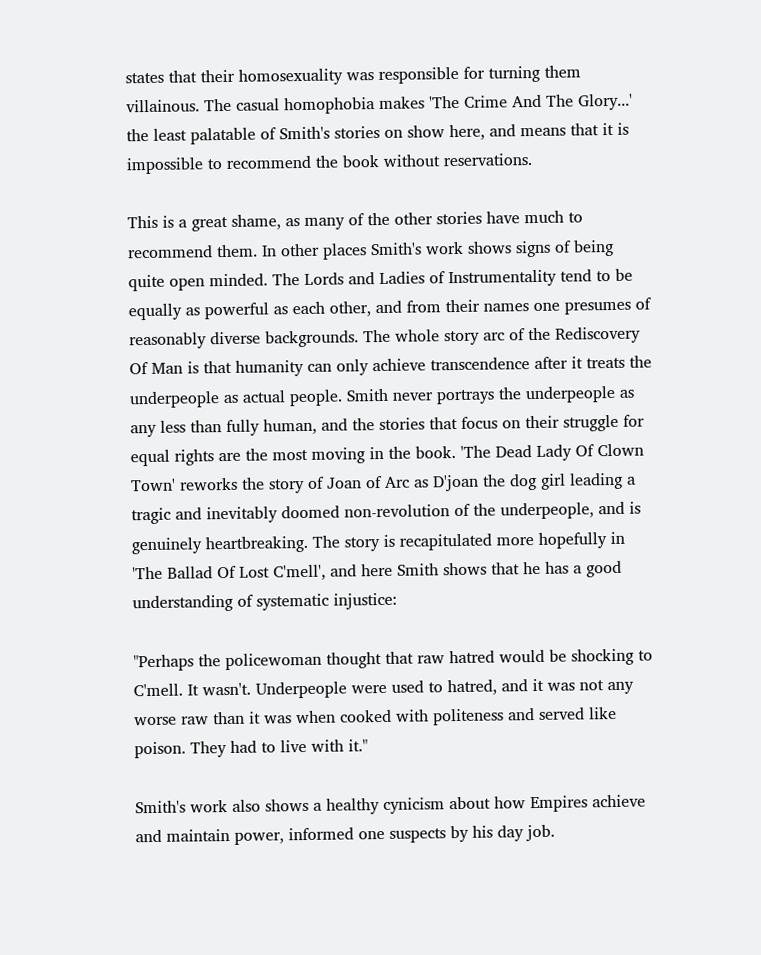states that their homosexuality was responsible for turning them villainous. The casual homophobia makes 'The Crime And The Glory...' the least palatable of Smith's stories on show here, and means that it is impossible to recommend the book without reservations.

This is a great shame, as many of the other stories have much to recommend them. In other places Smith's work shows signs of being quite open minded. The Lords and Ladies of Instrumentality tend to be equally as powerful as each other, and from their names one presumes of reasonably diverse backgrounds. The whole story arc of the Rediscovery Of Man is that humanity can only achieve transcendence after it treats the underpeople as actual people. Smith never portrays the underpeople as any less than fully human, and the stories that focus on their struggle for equal rights are the most moving in the book. 'The Dead Lady Of Clown Town' reworks the story of Joan of Arc as D'joan the dog girl leading a tragic and inevitably doomed non-revolution of the underpeople, and is genuinely heartbreaking. The story is recapitulated more hopefully in 'The Ballad Of Lost C'mell', and here Smith shows that he has a good understanding of systematic injustice:

"Perhaps the policewoman thought that raw hatred would be shocking to C'mell. It wasn't. Underpeople were used to hatred, and it was not any worse raw than it was when cooked with politeness and served like poison. They had to live with it."

Smith's work also shows a healthy cynicism about how Empires achieve and maintain power, informed one suspects by his day job.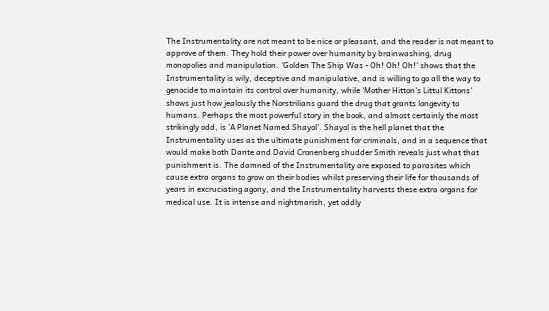The Instrumentality are not meant to be nice or pleasant, and the reader is not meant to approve of them. They hold their power over humanity by brainwashing, drug monopolies and manipulation. 'Golden The Ship Was - Oh! Oh! Oh!' shows that the Instrumentality is wily, deceptive and manipulative, and is willing to go all the way to genocide to maintain its control over humanity, while 'Mother Hitton's Littul Kittons' shows just how jealously the Norstrilians guard the drug that grants longevity to humans. Perhaps the most powerful story in the book, and almost certainly the most strikingly odd, is 'A Planet Named Shayol'. Shayol is the hell planet that the Instrumentality uses as the ultimate punishment for criminals, and in a sequence that would make both Dante and David Cronenberg shudder Smith reveals just what that punishment is. The damned of the Instrumentality are exposed to parasites which cause extra organs to grow on their bodies whilst preserving their life for thousands of years in excruciating agony, and the Instrumentality harvests these extra organs for medical use. It is intense and nightmarish, yet oddly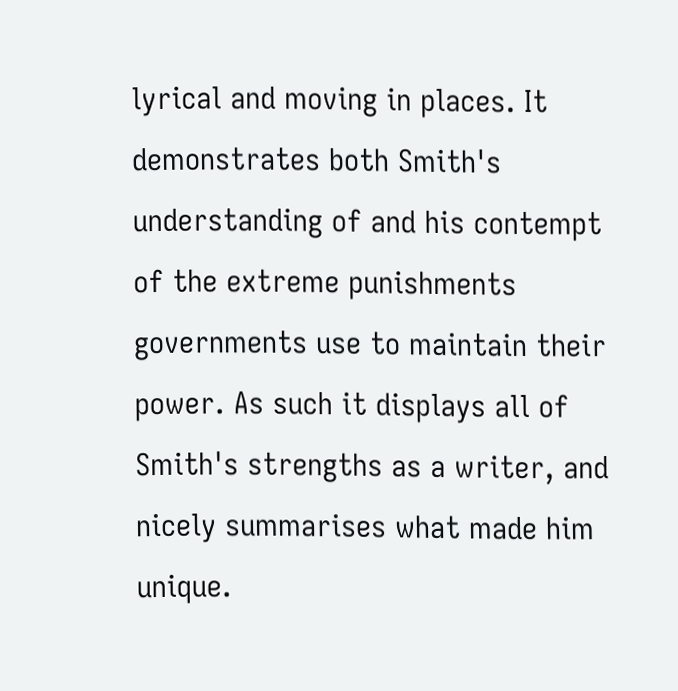lyrical and moving in places. It demonstrates both Smith's understanding of and his contempt of the extreme punishments governments use to maintain their power. As such it displays all of Smith's strengths as a writer, and nicely summarises what made him unique.